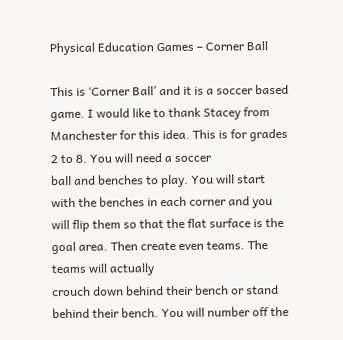Physical Education Games – Corner Ball

This is ‘Corner Ball’ and it is a soccer based game. I would like to thank Stacey from Manchester for this idea. This is for grades 2 to 8. You will need a soccer
ball and benches to play. You will start with the benches in each corner and you will flip them so that the flat surface is the goal area. Then create even teams. The teams will actually
crouch down behind their bench or stand behind their bench. You will number off the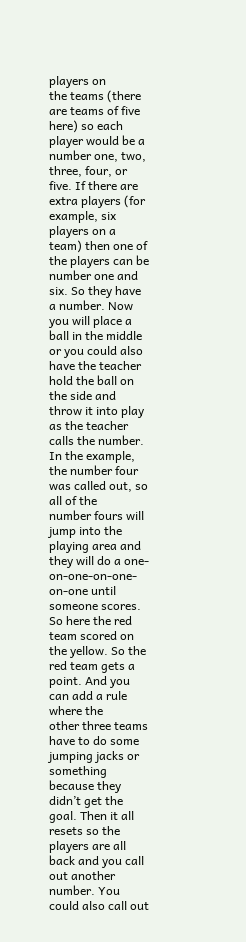players on
the teams (there are teams of five here) so each
player would be a number one, two, three, four, or five. If there are extra players (for example, six players on a team) then one of the players can be
number one and six. So they have a number. Now you will place a ball in the middle or you could also have the teacher hold the ball on the side and throw it into play as the teacher calls the number. In the example, the number four was called out, so all of the
number fours will jump into the playing area and they will do a one-on-one-on-one-on-one until someone scores. So here the red team scored on the yellow. So the red team gets a point. And you can add a rule where the
other three teams have to do some jumping jacks or something because they
didn’t get the goal. Then it all resets so the players are all back and you call out another number. You could also call out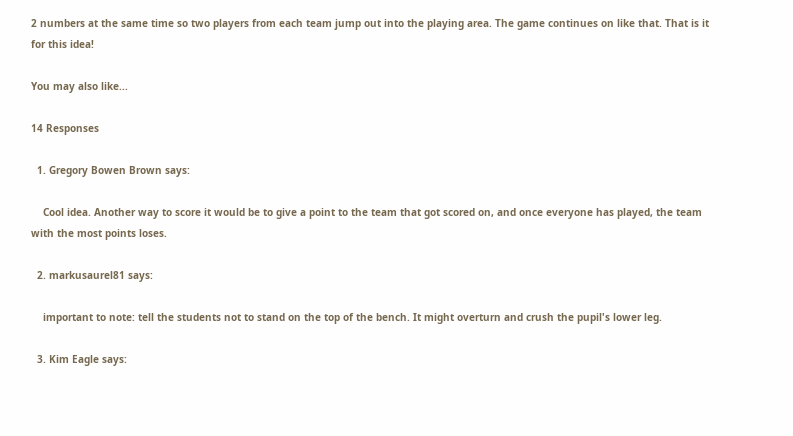2 numbers at the same time so two players from each team jump out into the playing area. The game continues on like that. That is it for this idea!

You may also like...

14 Responses

  1. Gregory Bowen Brown says:

    Cool idea. Another way to score it would be to give a point to the team that got scored on, and once everyone has played, the team with the most points loses.

  2. markusaurel81 says:

    important to note: tell the students not to stand on the top of the bench. It might overturn and crush the pupil's lower leg.

  3. Kim Eagle says: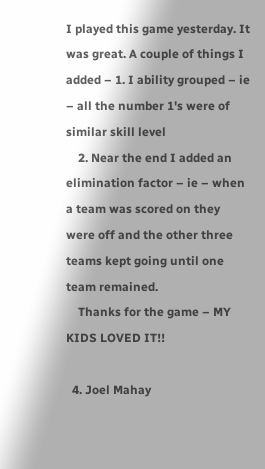I played this game yesterday. It was great. A couple of things I added – 1. I ability grouped – ie – all the number 1's were of similar skill level
    2. Near the end I added an elimination factor – ie – when a team was scored on they were off and the other three teams kept going until one team remained.
    Thanks for the game – MY KIDS LOVED IT!!

  4. Joel Mahay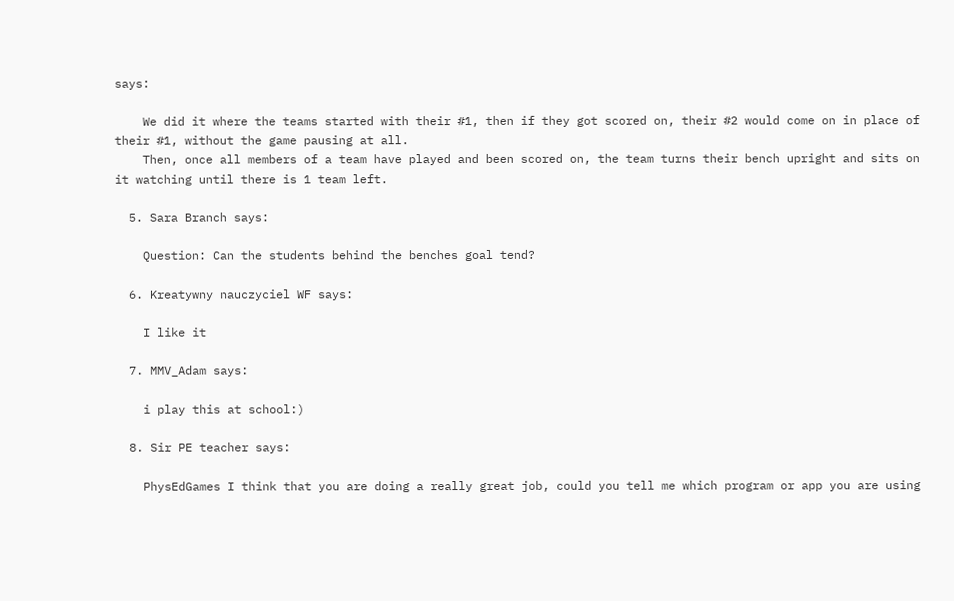says:

    We did it where the teams started with their #1, then if they got scored on, their #2 would come on in place of their #1, without the game pausing at all.
    Then, once all members of a team have played and been scored on, the team turns their bench upright and sits on it watching until there is 1 team left.

  5. Sara Branch says:

    Question: Can the students behind the benches goal tend?

  6. Kreatywny nauczyciel WF says:

    I like it

  7. MMV_Adam says:

    i play this at school:)

  8. Sir PE teacher says:

    PhysEdGames I think that you are doing a really great job, could you tell me which program or app you are using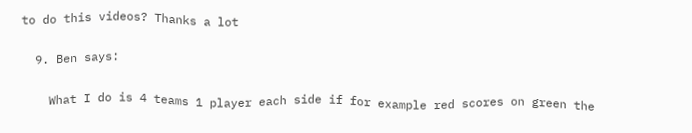to do this videos? Thanks a lot

  9. Ben says:

    What I do is 4 teams 1 player each side if for example red scores on green the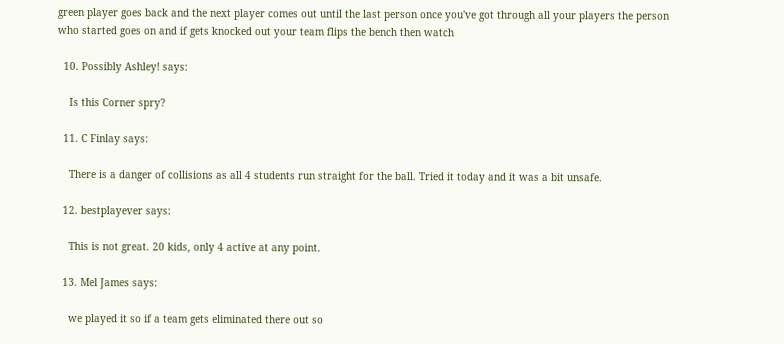green player goes back and the next player comes out until the last person once you've got through all your players the person who started goes on and if gets knocked out your team flips the bench then watch

  10. Possibly Ashley! says:

    Is this Corner spry?

  11. C Finlay says:

    There is a danger of collisions as all 4 students run straight for the ball. Tried it today and it was a bit unsafe.

  12. bestplayever says:

    This is not great. 20 kids, only 4 active at any point.

  13. Mel James says:

    we played it so if a team gets eliminated there out so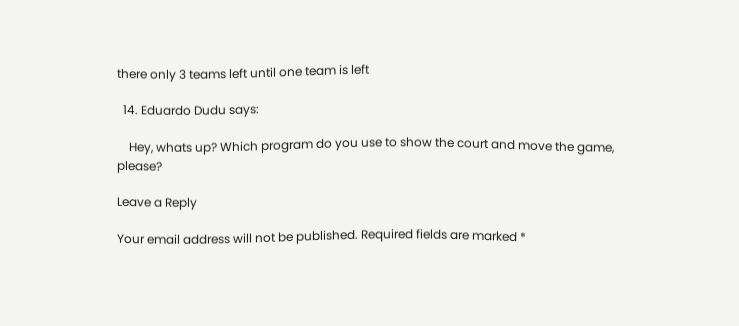there only 3 teams left until one team is left

  14. Eduardo Dudu says:

    Hey, whats up? Which program do you use to show the court and move the game, please?

Leave a Reply

Your email address will not be published. Required fields are marked *